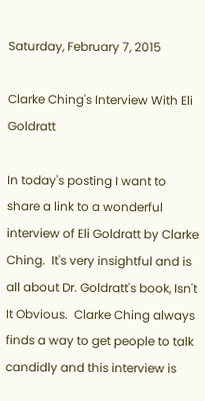Saturday, February 7, 2015

Clarke Ching's Interview With Eli Goldratt

In today's posting I want to share a link to a wonderful interview of Eli Goldratt by Clarke Ching.  It's very insightful and is all about Dr. Goldratt's book, Isn't It Obvious.  Clarke Ching always finds a way to get people to talk candidly and this interview is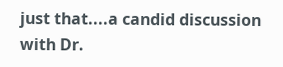just that....a candid discussion with Dr.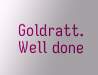Goldratt.  Well done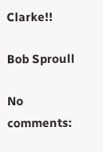Clarke!!

Bob Sproull

No comments: